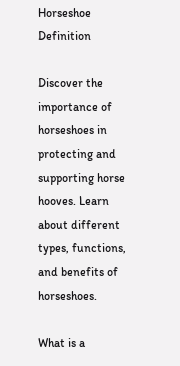Horseshoe Definition

Discover the importance of horseshoes in protecting and supporting horse hooves. Learn about different types, functions, and benefits of horseshoes.

What is a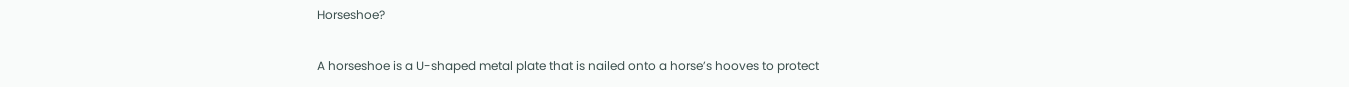Horseshoe?

A horseshoe is a U-shaped metal plate that is nailed onto a horse’s hooves to protect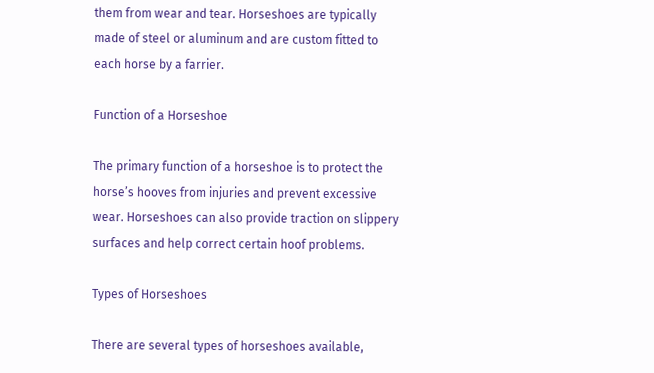them from wear and tear. Horseshoes are typically made of steel or aluminum and are custom fitted to each horse by a farrier.

Function of a Horseshoe

The primary function of a horseshoe is to protect the horse’s hooves from injuries and prevent excessive wear. Horseshoes can also provide traction on slippery surfaces and help correct certain hoof problems.

Types of Horseshoes

There are several types of horseshoes available,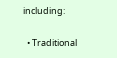including:

  • Traditional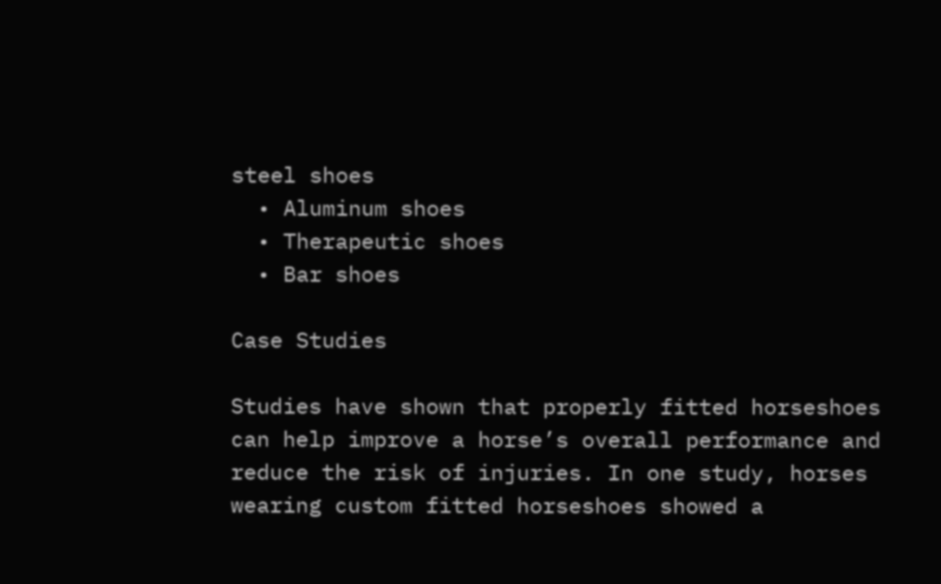steel shoes
  • Aluminum shoes
  • Therapeutic shoes
  • Bar shoes

Case Studies

Studies have shown that properly fitted horseshoes can help improve a horse’s overall performance and reduce the risk of injuries. In one study, horses wearing custom fitted horseshoes showed a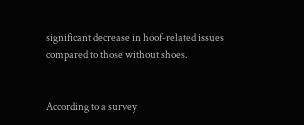significant decrease in hoof-related issues compared to those without shoes.


According to a survey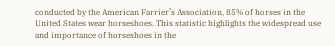conducted by the American Farrier’s Association, 85% of horses in the United States wear horseshoes. This statistic highlights the widespread use and importance of horseshoes in the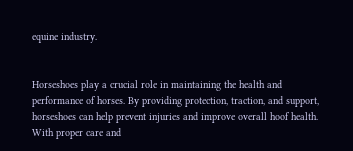equine industry.


Horseshoes play a crucial role in maintaining the health and performance of horses. By providing protection, traction, and support, horseshoes can help prevent injuries and improve overall hoof health. With proper care and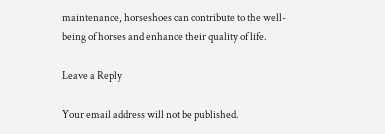maintenance, horseshoes can contribute to the well-being of horses and enhance their quality of life.

Leave a Reply

Your email address will not be published.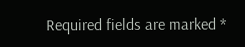Required fields are marked *